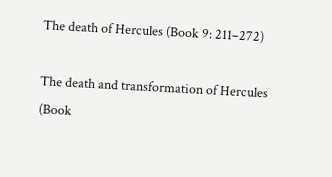The death of Hercules (Book 9: 211–272)

The death and transformation of Hercules (Book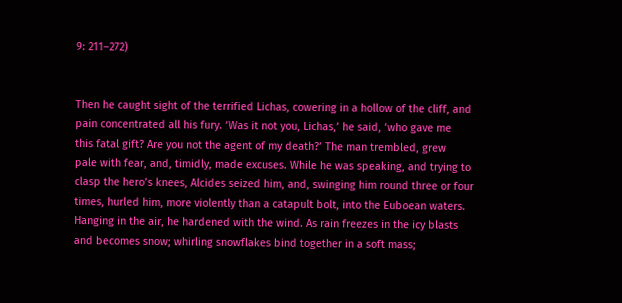9: 211–272)


Then he caught sight of the terrified Lichas, cowering in a hollow of the cliff, and
pain concentrated all his fury. ‘Was it not you, Lichas,’ he said, ‘who gave me
this fatal gift? Are you not the agent of my death?’ The man trembled, grew
pale with fear, and, timidly, made excuses. While he was speaking, and trying to
clasp the hero’s knees, Alcides seized him, and, swinging him round three or four
times, hurled him, more violently than a catapult bolt, into the Euboean waters.
Hanging in the air, he hardened with the wind. As rain freezes in the icy blasts
and becomes snow; whirling snowflakes bind together in a soft mass;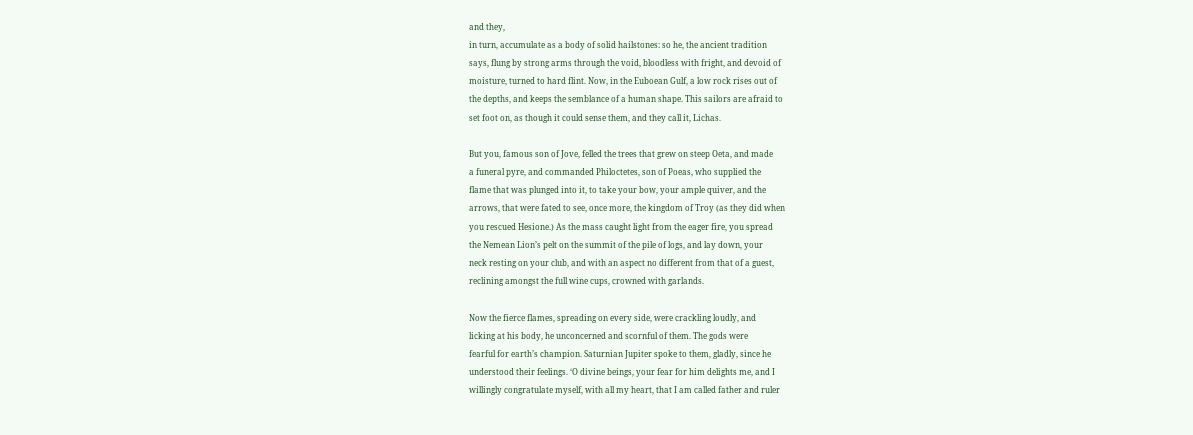and they,
in turn, accumulate as a body of solid hailstones: so he, the ancient tradition
says, flung by strong arms through the void, bloodless with fright, and devoid of
moisture, turned to hard flint. Now, in the Euboean Gulf, a low rock rises out of
the depths, and keeps the semblance of a human shape. This sailors are afraid to
set foot on, as though it could sense them, and they call it, Lichas.

But you, famous son of Jove, felled the trees that grew on steep Oeta, and made
a funeral pyre, and commanded Philoctetes, son of Poeas, who supplied the
flame that was plunged into it, to take your bow, your ample quiver, and the
arrows, that were fated to see, once more, the kingdom of Troy (as they did when
you rescued Hesione.) As the mass caught light from the eager fire, you spread
the Nemean Lion’s pelt on the summit of the pile of logs, and lay down, your
neck resting on your club, and with an aspect no different from that of a guest,
reclining amongst the full wine cups, crowned with garlands.

Now the fierce flames, spreading on every side, were crackling loudly, and
licking at his body, he unconcerned and scornful of them. The gods were
fearful for earth’s champion. Saturnian Jupiter spoke to them, gladly, since he
understood their feelings. ‘O divine beings, your fear for him delights me, and I
willingly congratulate myself, with all my heart, that I am called father and ruler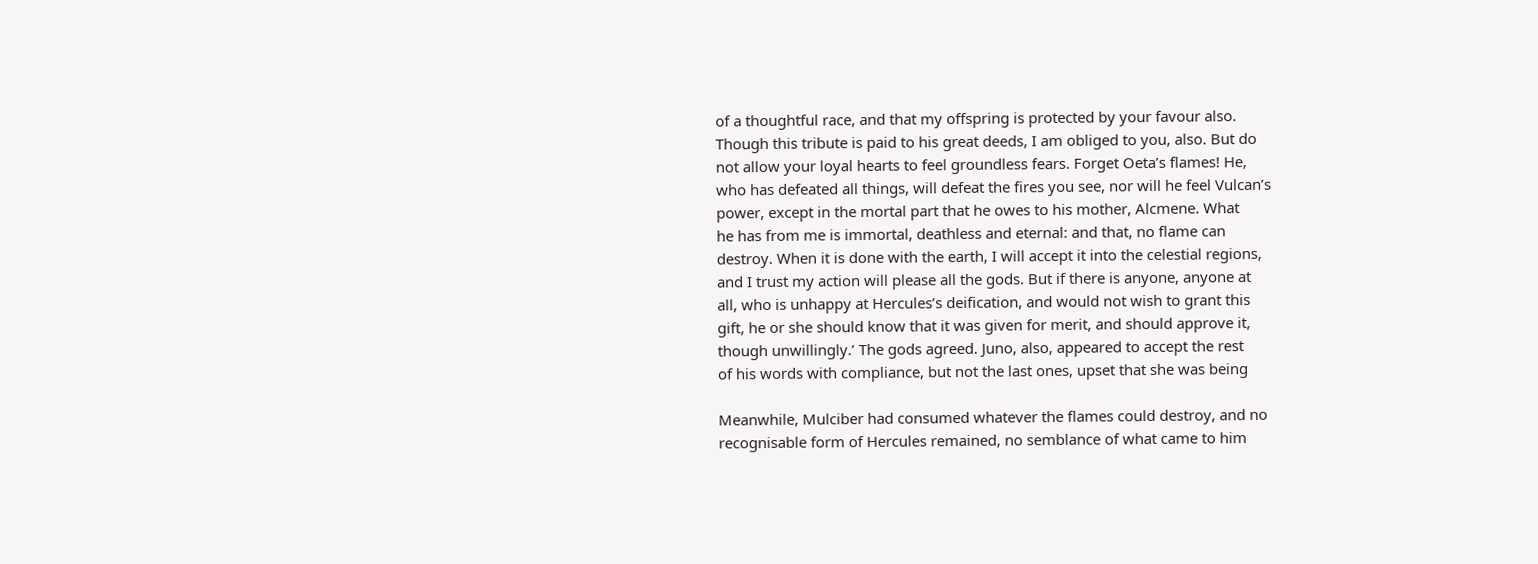of a thoughtful race, and that my offspring is protected by your favour also.
Though this tribute is paid to his great deeds, I am obliged to you, also. But do
not allow your loyal hearts to feel groundless fears. Forget Oeta’s flames! He,
who has defeated all things, will defeat the fires you see, nor will he feel Vulcan’s
power, except in the mortal part that he owes to his mother, Alcmene. What
he has from me is immortal, deathless and eternal: and that, no flame can
destroy. When it is done with the earth, I will accept it into the celestial regions,
and I trust my action will please all the gods. But if there is anyone, anyone at
all, who is unhappy at Hercules’s deification, and would not wish to grant this
gift, he or she should know that it was given for merit, and should approve it,
though unwillingly.’ The gods agreed. Juno, also, appeared to accept the rest
of his words with compliance, but not the last ones, upset that she was being

Meanwhile, Mulciber had consumed whatever the flames could destroy, and no
recognisable form of Hercules remained, no semblance of what came to him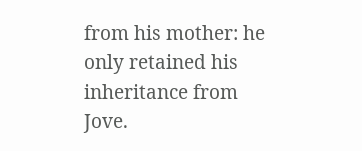from his mother: he only retained his inheritance from Jove.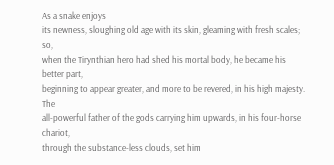As a snake enjoys
its newness, sloughing old age with its skin, gleaming with fresh scales; so,
when the Tirynthian hero had shed his mortal body, he became his better part,
beginning to appear greater, and more to be revered, in his high majesty. The
all-powerful father of the gods carrying him upwards, in his four-horse chariot,
through the substance-less clouds, set him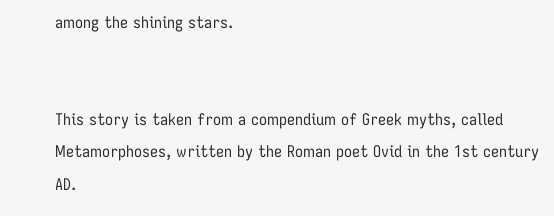among the shining stars.


This story is taken from a compendium of Greek myths, called Metamorphoses, written by the Roman poet Ovid in the 1st century AD.